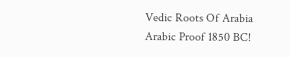Vedic Roots Of Arabia Arabic Proof 1850 BC!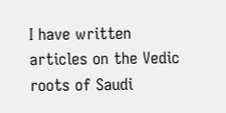I have written articles on the Vedic roots of Saudi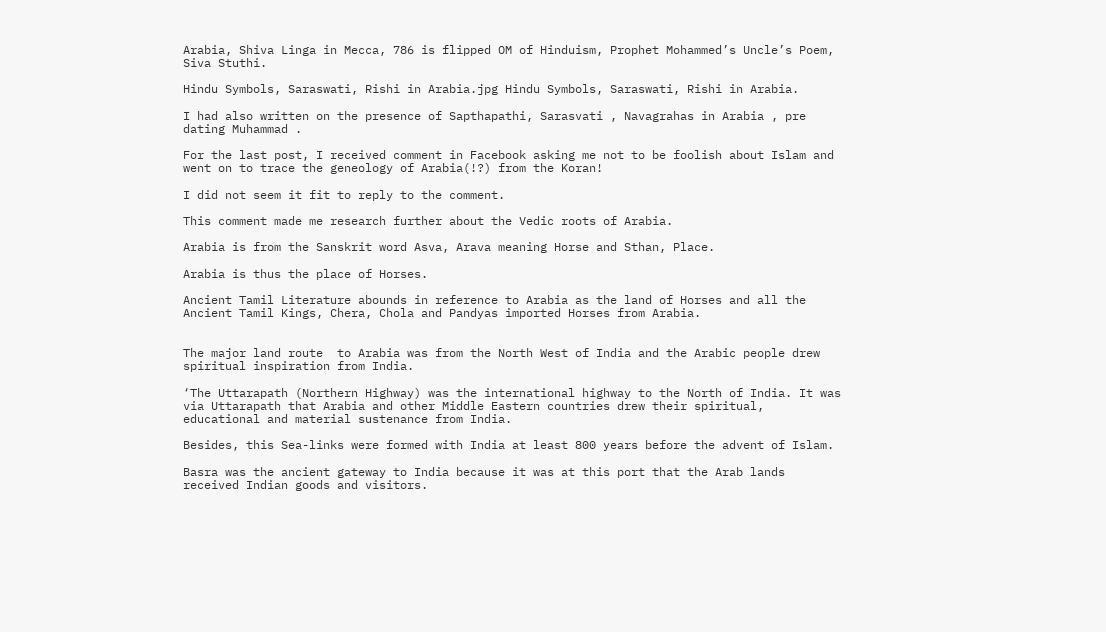Arabia, Shiva Linga in Mecca, 786 is flipped OM of Hinduism, Prophet Mohammed’s Uncle’s Poem, Siva Stuthi.

Hindu Symbols, Saraswati, Rishi in Arabia.jpg Hindu Symbols, Saraswati, Rishi in Arabia.

I had also written on the presence of Sapthapathi, Sarasvati , Navagrahas in Arabia , pre dating Muhammad .

For the last post, I received comment in Facebook asking me not to be foolish about Islam and went on to trace the geneology of Arabia(!?) from the Koran!

I did not seem it fit to reply to the comment.

This comment made me research further about the Vedic roots of Arabia.

Arabia is from the Sanskrit word Asva, Arava meaning Horse and Sthan, Place.

Arabia is thus the place of Horses.

Ancient Tamil Literature abounds in reference to Arabia as the land of Horses and all the Ancient Tamil Kings, Chera, Chola and Pandyas imported Horses from Arabia.


The major land route  to Arabia was from the North West of India and the Arabic people drew spiritual inspiration from India.

‘The Uttarapath (Northern Highway) was the international highway to the North of India. It was via Uttarapath that Arabia and other Middle Eastern countries drew their spiritual, educational and material sustenance from India.

Besides, this Sea-links were formed with India at least 800 years before the advent of Islam.

Basra was the ancient gateway to India because it was at this port that the Arab lands received Indian goods and visitors.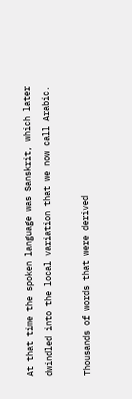At that time the spoken language was Sanskrit, which later dwindled into the local variation that we now call Arabic.

Thousands of words that were derived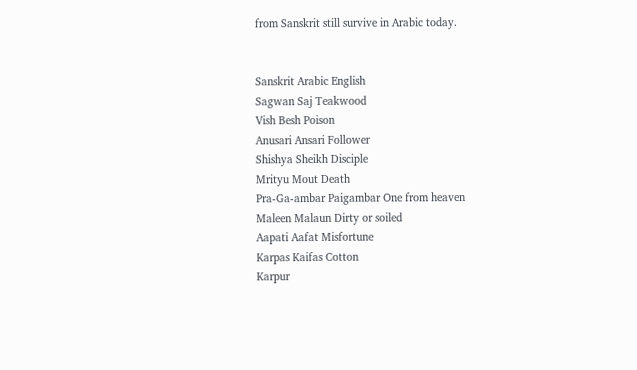from Sanskrit still survive in Arabic today.


Sanskrit Arabic English
Sagwan Saj Teakwood
Vish Besh Poison
Anusari Ansari Follower
Shishya Sheikh Disciple
Mrityu Mout Death
Pra-Ga-ambar Paigambar One from heaven
Maleen Malaun Dirty or soiled
Aapati Aafat Misfortune
Karpas Kaifas Cotton
Karpur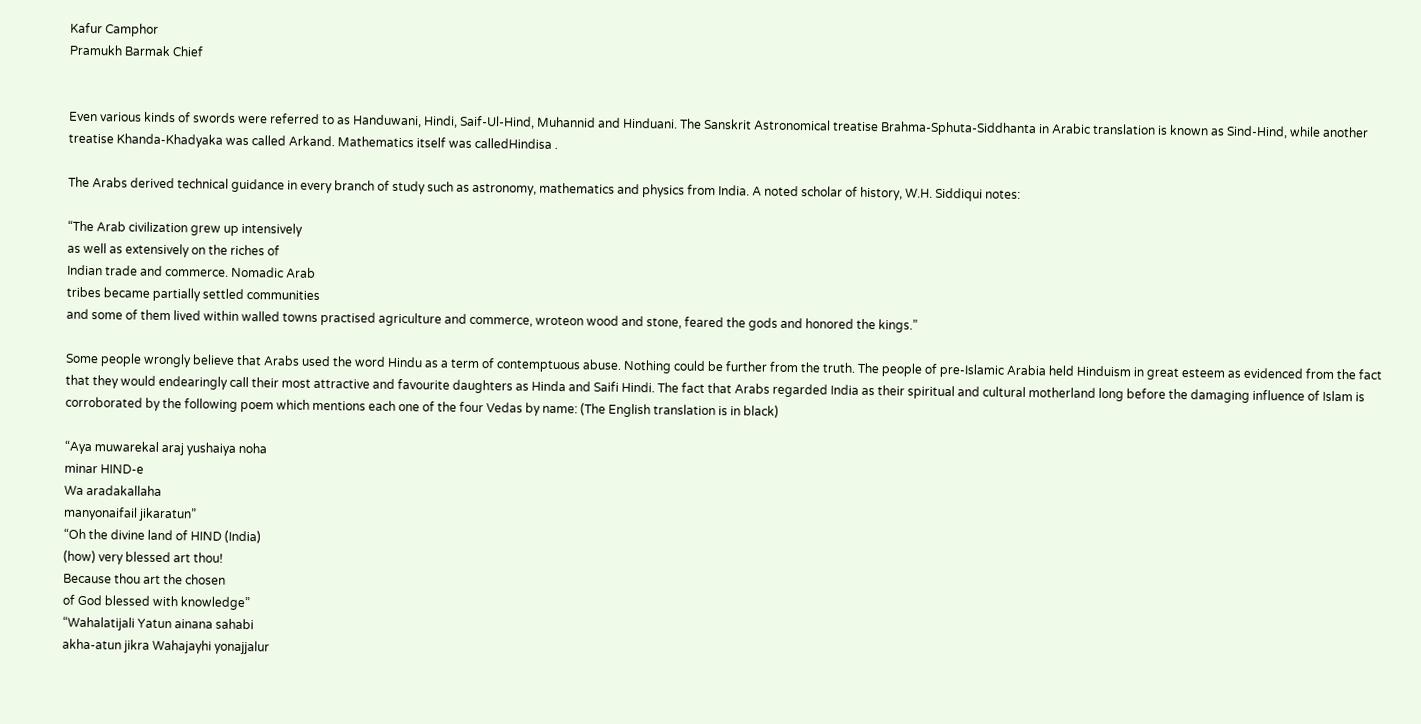Kafur Camphor
Pramukh Barmak Chief


Even various kinds of swords were referred to as Handuwani, Hindi, Saif-Ul-Hind, Muhannid and Hinduani. The Sanskrit Astronomical treatise Brahma-Sphuta-Siddhanta in Arabic translation is known as Sind-Hind, while another treatise Khanda-Khadyaka was called Arkand. Mathematics itself was calledHindisa .

The Arabs derived technical guidance in every branch of study such as astronomy, mathematics and physics from India. A noted scholar of history, W.H. Siddiqui notes:

“The Arab civilization grew up intensively
as well as extensively on the riches of
Indian trade and commerce. Nomadic Arab
tribes became partially settled communities
and some of them lived within walled towns practised agriculture and commerce, wroteon wood and stone, feared the gods and honored the kings.”

Some people wrongly believe that Arabs used the word Hindu as a term of contemptuous abuse. Nothing could be further from the truth. The people of pre-Islamic Arabia held Hinduism in great esteem as evidenced from the fact that they would endearingly call their most attractive and favourite daughters as Hinda and Saifi Hindi. The fact that Arabs regarded India as their spiritual and cultural motherland long before the damaging influence of Islam is corroborated by the following poem which mentions each one of the four Vedas by name: (The English translation is in black)

“Aya muwarekal araj yushaiya noha
minar HIND-e
Wa aradakallaha
manyonaifail jikaratun”
“Oh the divine land of HIND (India)
(how) very blessed art thou!
Because thou art the chosen
of God blessed with knowledge”
“Wahalatijali Yatun ainana sahabi
akha-atun jikra Wahajayhi yonajjalur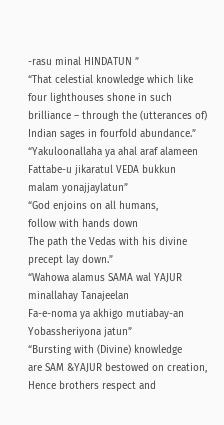-rasu minal HINDATUN ”
“That celestial knowledge which like
four lighthouses shone in such
brilliance – through the (utterances of)
Indian sages in fourfold abundance.”
“Yakuloonallaha ya ahal araf alameen
Fattabe-u jikaratul VEDA bukkun
malam yonajjaylatun”
“God enjoins on all humans,
follow with hands down
The path the Vedas with his divine
precept lay down.”
“Wahowa alamus SAMA wal YAJUR
minallahay Tanajeelan
Fa-e-noma ya akhigo mutiabay-an
Yobassheriyona jatun”
“Bursting with (Divine) knowledge
are SAM &YAJUR bestowed on creation,
Hence brothers respect and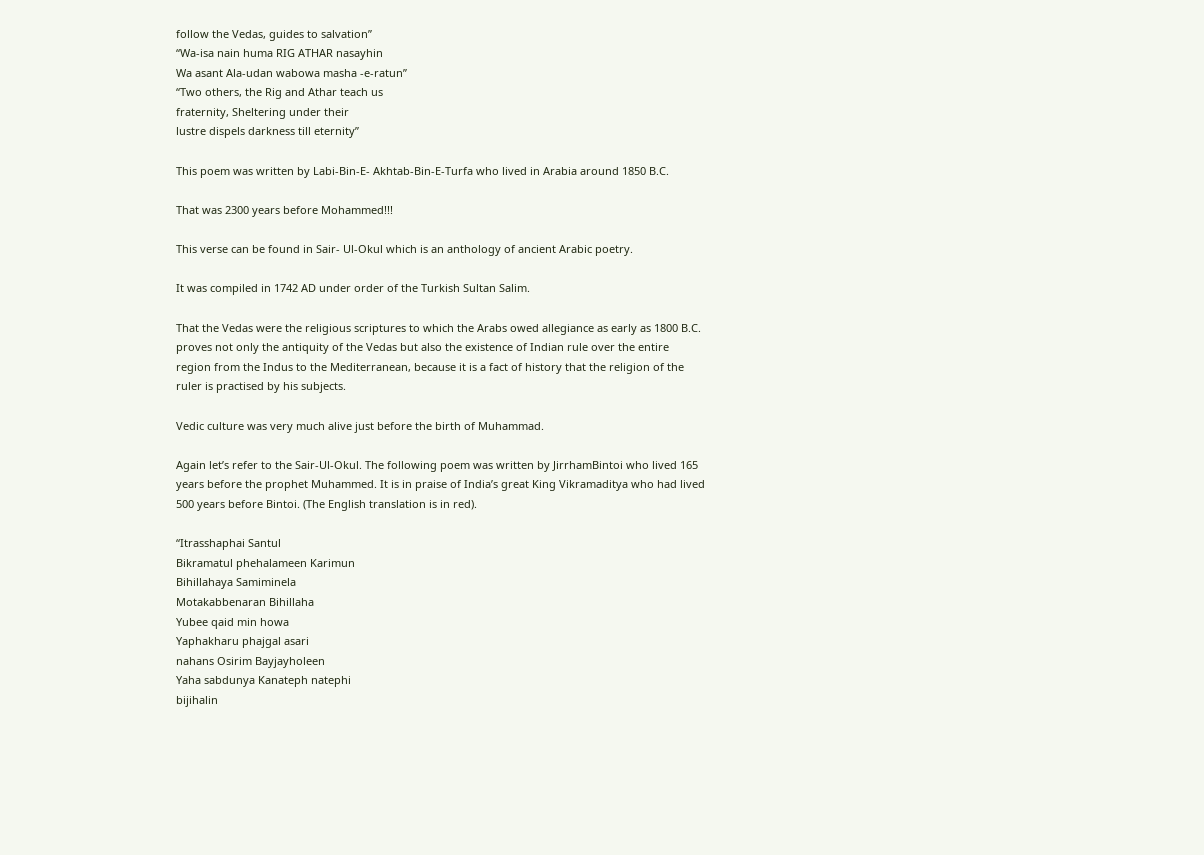follow the Vedas, guides to salvation”
“Wa-isa nain huma RIG ATHAR nasayhin
Wa asant Ala-udan wabowa masha -e-ratun”
“Two others, the Rig and Athar teach us
fraternity, Sheltering under their
lustre dispels darkness till eternity”

This poem was written by Labi-Bin-E- Akhtab-Bin-E-Turfa who lived in Arabia around 1850 B.C.

That was 2300 years before Mohammed!!!

This verse can be found in Sair- Ul-Okul which is an anthology of ancient Arabic poetry.

It was compiled in 1742 AD under order of the Turkish Sultan Salim.

That the Vedas were the religious scriptures to which the Arabs owed allegiance as early as 1800 B.C. proves not only the antiquity of the Vedas but also the existence of Indian rule over the entire region from the Indus to the Mediterranean, because it is a fact of history that the religion of the ruler is practised by his subjects.

Vedic culture was very much alive just before the birth of Muhammad.

Again let’s refer to the Sair-Ul-Okul. The following poem was written by JirrhamBintoi who lived 165 years before the prophet Muhammed. It is in praise of India’s great King Vikramaditya who had lived 500 years before Bintoi. (The English translation is in red).

“Itrasshaphai Santul
Bikramatul phehalameen Karimun
Bihillahaya Samiminela
Motakabbenaran Bihillaha
Yubee qaid min howa
Yaphakharu phajgal asari
nahans Osirim Bayjayholeen
Yaha sabdunya Kanateph natephi
bijihalin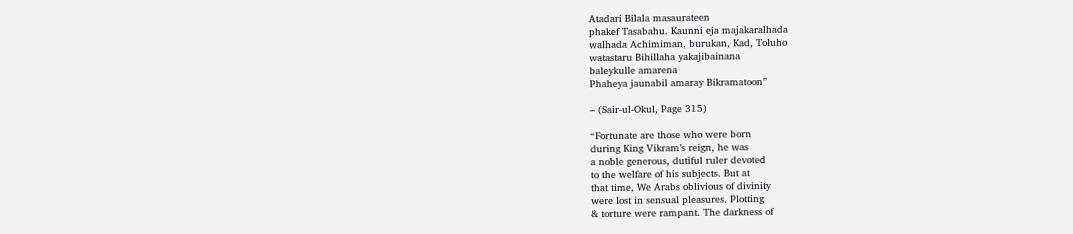Atadari Bilala masaurateen
phakef Tasabahu. Kaunni eja majakaralhada
walhada Achimiman, burukan, Kad, Toluho
watastaru Bihillaha yakajibainana
baleykulle amarena
Phaheya jaunabil amaray Bikramatoon”

– (Sair-ul-Okul, Page 315)

“Fortunate are those who were born
during King Vikram’s reign, he was
a noble generous, dutiful ruler devoted
to the welfare of his subjects. But at
that time, We Arabs oblivious of divinity
were lost in sensual pleasures. Plotting
& torture were rampant. The darkness of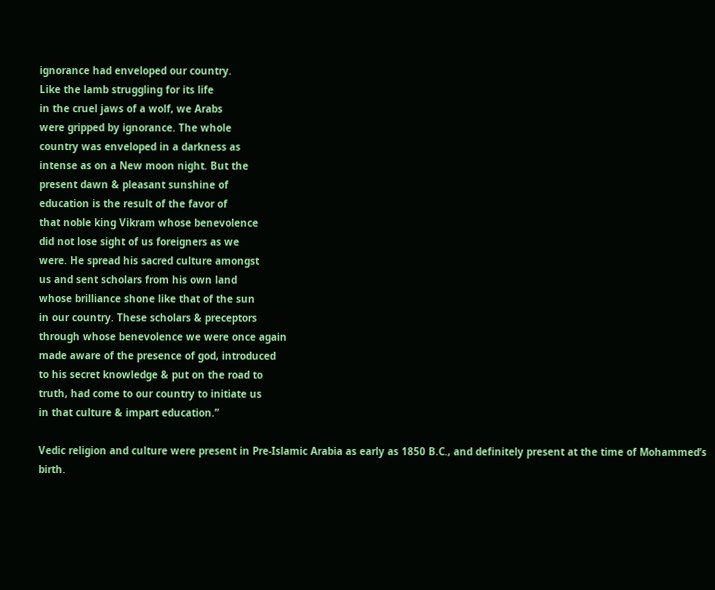ignorance had enveloped our country.
Like the lamb struggling for its life
in the cruel jaws of a wolf, we Arabs
were gripped by ignorance. The whole
country was enveloped in a darkness as
intense as on a New moon night. But the
present dawn & pleasant sunshine of
education is the result of the favor of
that noble king Vikram whose benevolence
did not lose sight of us foreigners as we
were. He spread his sacred culture amongst
us and sent scholars from his own land
whose brilliance shone like that of the sun
in our country. These scholars & preceptors
through whose benevolence we were once again
made aware of the presence of god, introduced
to his secret knowledge & put on the road to
truth, had come to our country to initiate us
in that culture & impart education.”

Vedic religion and culture were present in Pre-Islamic Arabia as early as 1850 B.C., and definitely present at the time of Mohammed’s birth.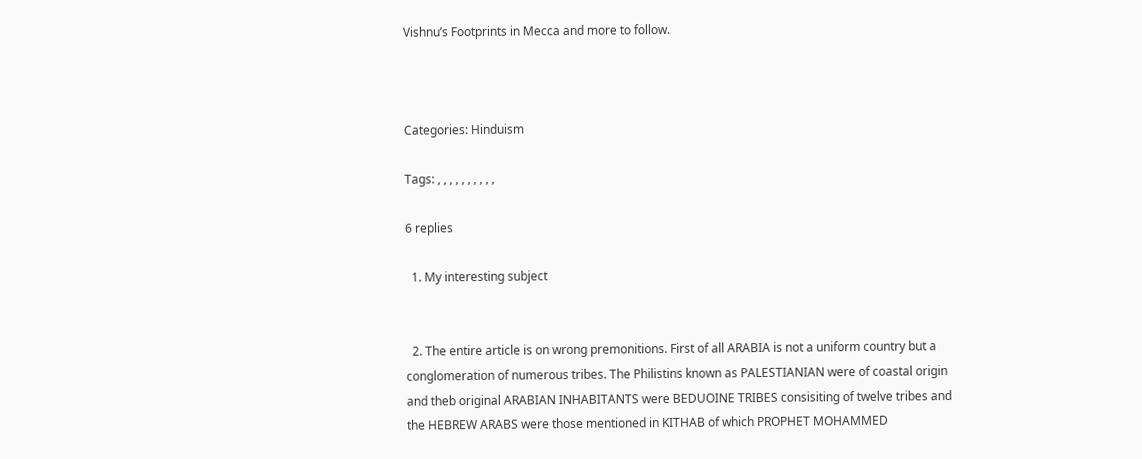Vishnu’s Footprints in Mecca and more to follow.



Categories: Hinduism

Tags: , , , , , , , , , ,

6 replies

  1. My interesting subject


  2. The entire article is on wrong premonitions. First of all ARABIA is not a uniform country but a conglomeration of numerous tribes. The Philistins known as PALESTIANIAN were of coastal origin and theb original ARABIAN INHABITANTS were BEDUOINE TRIBES consisiting of twelve tribes and the HEBREW ARABS were those mentioned in KITHAB of which PROPHET MOHAMMED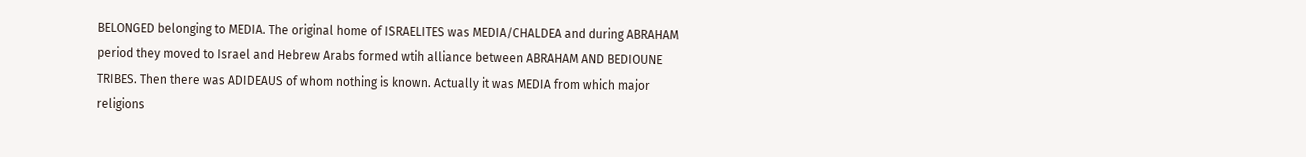BELONGED belonging to MEDIA. The original home of ISRAELITES was MEDIA/CHALDEA and during ABRAHAM period they moved to Israel and Hebrew Arabs formed wtih alliance between ABRAHAM AND BEDIOUNE TRIBES. Then there was ADIDEAUS of whom nothing is known. Actually it was MEDIA from which major religions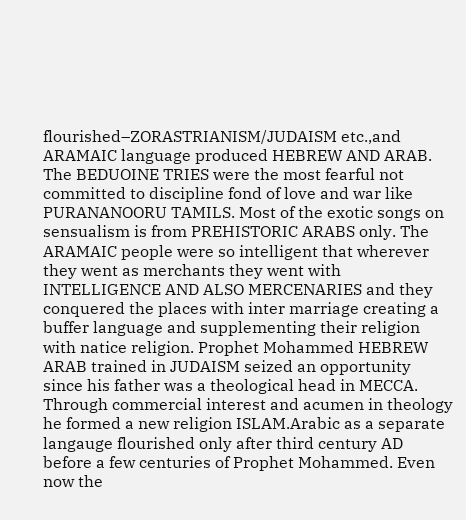flourished–ZORASTRIANISM/JUDAISM etc.,and ARAMAIC language produced HEBREW AND ARAB. The BEDUOINE TRIES were the most fearful not committed to discipline fond of love and war like PURANANOORU TAMILS. Most of the exotic songs on sensualism is from PREHISTORIC ARABS only. The ARAMAIC people were so intelligent that wherever they went as merchants they went with INTELLIGENCE AND ALSO MERCENARIES and they conquered the places with inter marriage creating a buffer language and supplementing their religion with natice religion. Prophet Mohammed HEBREW ARAB trained in JUDAISM seized an opportunity since his father was a theological head in MECCA. Through commercial interest and acumen in theology he formed a new religion ISLAM.Arabic as a separate langauge flourished only after third century AD before a few centuries of Prophet Mohammed. Even now the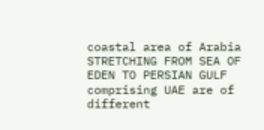coastal area of Arabia STRETCHING FROM SEA OF EDEN TO PERSIAN GULF comprising UAE are of different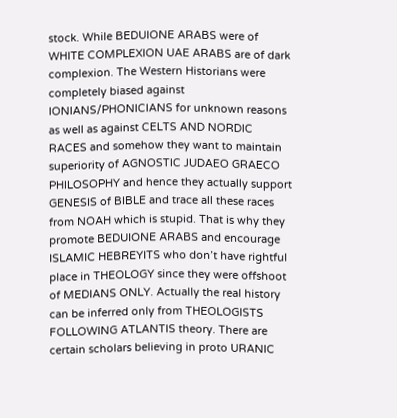stock. While BEDUIONE ARABS were of WHITE COMPLEXION UAE ARABS are of dark complexion. The Western Historians were completely biased against IONIANS/PHONICIANS for unknown reasons as well as against CELTS AND NORDIC RACES and somehow they want to maintain superiority of AGNOSTIC JUDAEO GRAECO PHILOSOPHY and hence they actually support GENESIS of BIBLE and trace all these races from NOAH which is stupid. That is why they promote BEDUIONE ARABS and encourage ISLAMIC HEBREYITS who don’t have rightful place in THEOLOGY since they were offshoot of MEDIANS ONLY. Actually the real history can be inferred only from THEOLOGISTS FOLLOWING ATLANTIS theory. There are certain scholars believing in proto URANIC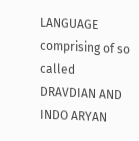LANGUAGE comprising of so called DRAVDIAN AND INDO ARYAN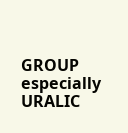GROUP especially URALIC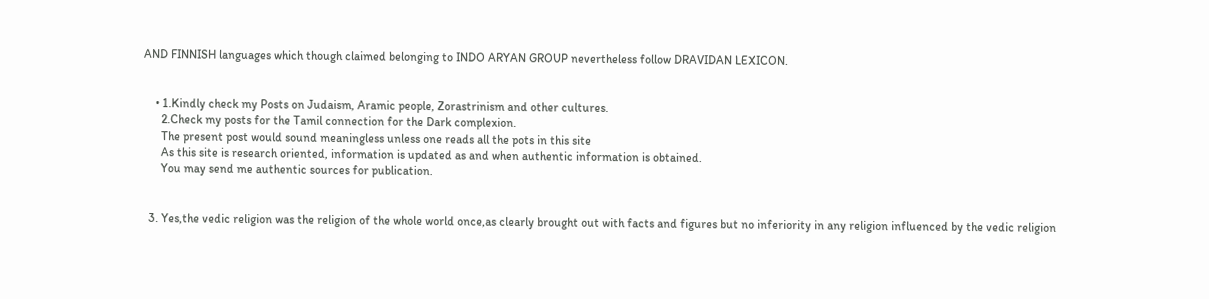AND FINNISH languages which though claimed belonging to INDO ARYAN GROUP nevertheless follow DRAVIDAN LEXICON.


    • 1.Kindly check my Posts on Judaism, Aramic people, Zorastrinism and other cultures.
      2.Check my posts for the Tamil connection for the Dark complexion.
      The present post would sound meaningless unless one reads all the pots in this site
      As this site is research oriented, information is updated as and when authentic information is obtained.
      You may send me authentic sources for publication.


  3. Yes,the vedic religion was the religion of the whole world once,as clearly brought out with facts and figures but no inferiority in any religion influenced by the vedic religion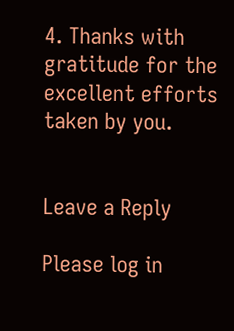4. Thanks with gratitude for the excellent efforts taken by you.


Leave a Reply

Please log in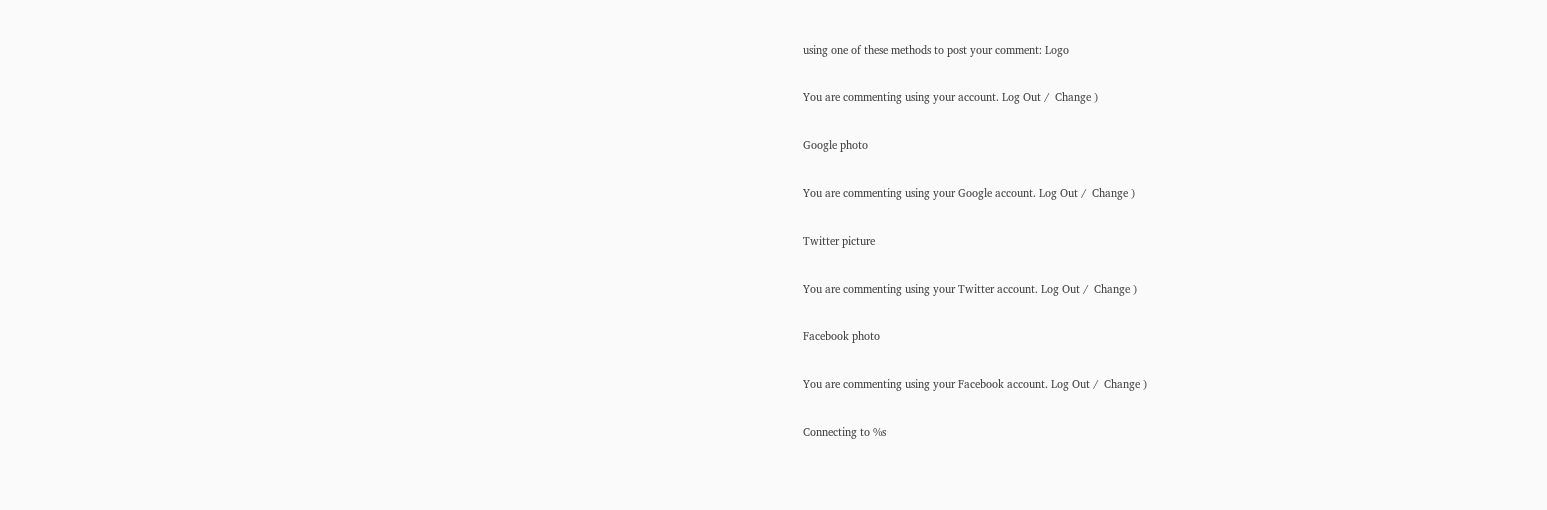using one of these methods to post your comment: Logo

You are commenting using your account. Log Out /  Change )

Google photo

You are commenting using your Google account. Log Out /  Change )

Twitter picture

You are commenting using your Twitter account. Log Out /  Change )

Facebook photo

You are commenting using your Facebook account. Log Out /  Change )

Connecting to %s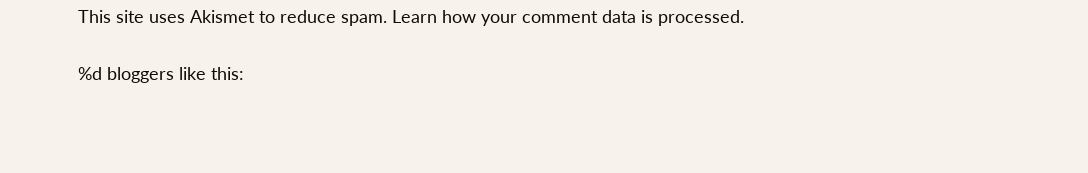This site uses Akismet to reduce spam. Learn how your comment data is processed.

%d bloggers like this: